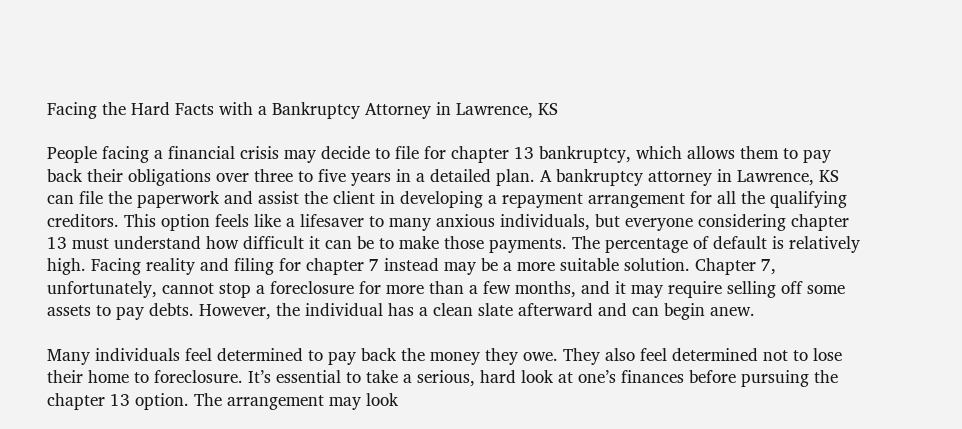Facing the Hard Facts with a Bankruptcy Attorney in Lawrence, KS

People facing a financial crisis may decide to file for chapter 13 bankruptcy, which allows them to pay back their obligations over three to five years in a detailed plan. A bankruptcy attorney in Lawrence, KS can file the paperwork and assist the client in developing a repayment arrangement for all the qualifying creditors. This option feels like a lifesaver to many anxious individuals, but everyone considering chapter 13 must understand how difficult it can be to make those payments. The percentage of default is relatively high. Facing reality and filing for chapter 7 instead may be a more suitable solution. Chapter 7, unfortunately, cannot stop a foreclosure for more than a few months, and it may require selling off some assets to pay debts. However, the individual has a clean slate afterward and can begin anew.

Many individuals feel determined to pay back the money they owe. They also feel determined not to lose their home to foreclosure. It’s essential to take a serious, hard look at one’s finances before pursuing the chapter 13 option. The arrangement may look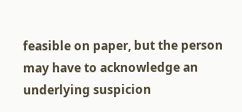feasible on paper, but the person may have to acknowledge an underlying suspicion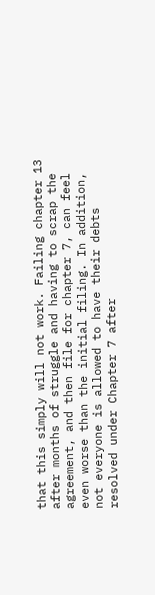that this simply will not work. Failing chapter 13 after months of struggle and having to scrap the agreement, and then file for chapter 7, can feel even worse than the initial filing. In addition, not everyone is allowed to have their debts resolved under Chapter 7 after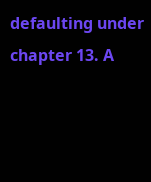defaulting under chapter 13. A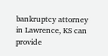bankruptcy attorney in Lawrence, KS can provide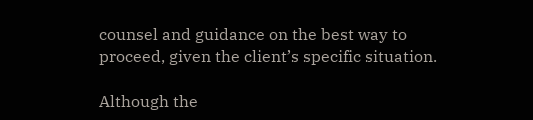counsel and guidance on the best way to proceed, given the client’s specific situation.

Although the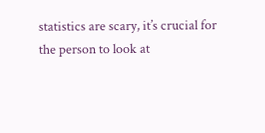statistics are scary, it’s crucial for the person to look at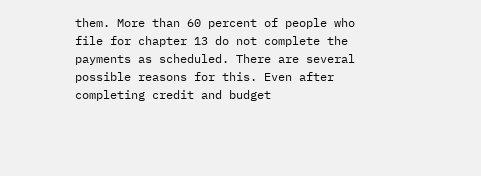them. More than 60 percent of people who file for chapter 13 do not complete the payments as scheduled. There are several possible reasons for this. Even after completing credit and budget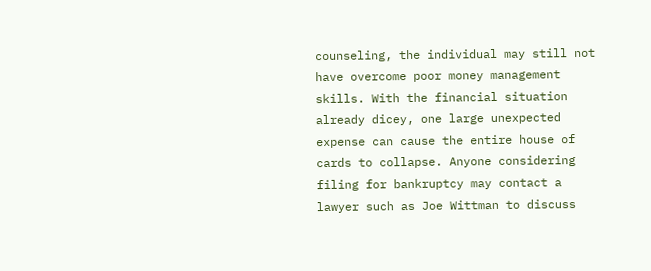counseling, the individual may still not have overcome poor money management skills. With the financial situation already dicey, one large unexpected expense can cause the entire house of cards to collapse. Anyone considering filing for bankruptcy may contact a lawyer such as Joe Wittman to discuss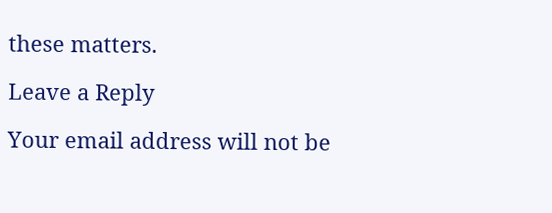these matters.

Leave a Reply

Your email address will not be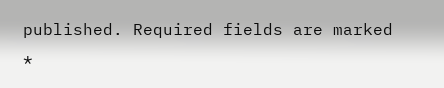published. Required fields are marked *